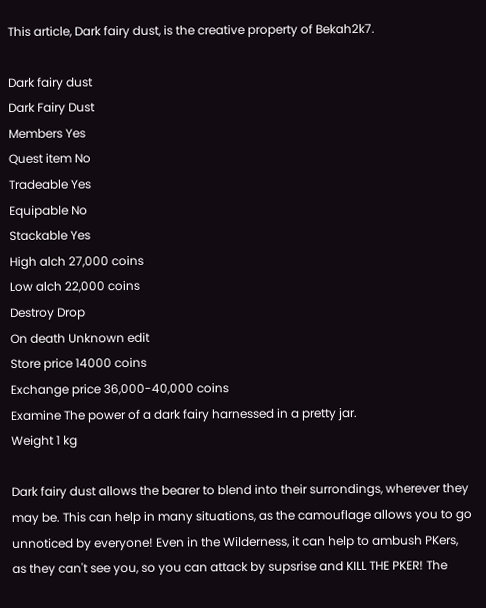This article, Dark fairy dust, is the creative property of Bekah2k7.

Dark fairy dust
Dark Fairy Dust
Members Yes
Quest item No
Tradeable Yes
Equipable No
Stackable Yes
High alch 27,000 coins
Low alch 22,000 coins
Destroy Drop
On death Unknown edit
Store price 14000 coins
Exchange price 36,000-40,000 coins
Examine The power of a dark fairy harnessed in a pretty jar.
Weight 1 kg

Dark fairy dust allows the bearer to blend into their surrondings, wherever they may be. This can help in many situations, as the camouflage allows you to go unnoticed by everyone! Even in the Wilderness, it can help to ambush PKers, as they can't see you, so you can attack by supsrise and KILL THE PKER! The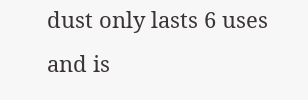dust only lasts 6 uses and is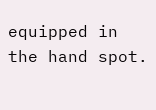equipped in the hand spot.